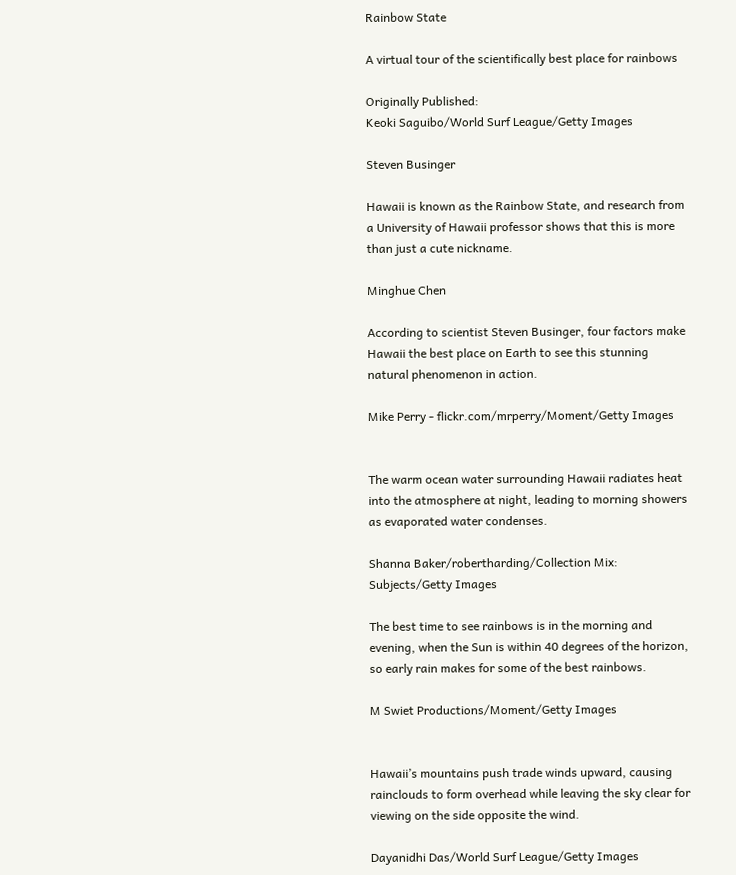Rainbow State

A virtual tour of the scientifically best place for rainbows

Originally Published:
Keoki Saguibo/World Surf League/Getty Images

Steven Businger

Hawaii is known as the Rainbow State, and research from a University of Hawaii professor shows that this is more than just a cute nickname.

Minghue Chen

According to scientist Steven Businger, four factors make Hawaii the best place on Earth to see this stunning natural phenomenon in action.

Mike Perry - flickr.com/mrperry/Moment/Getty Images


The warm ocean water surrounding Hawaii radiates heat into the atmosphere at night, leading to morning showers as evaporated water condenses.

Shanna Baker/robertharding/Collection Mix: Subjects/Getty Images

The best time to see rainbows is in the morning and evening, when the Sun is within 40 degrees of the horizon, so early rain makes for some of the best rainbows.

M Swiet Productions/Moment/Getty Images


Hawaii’s mountains push trade winds upward, causing rainclouds to form overhead while leaving the sky clear for viewing on the side opposite the wind.

Dayanidhi Das/World Surf League/Getty Images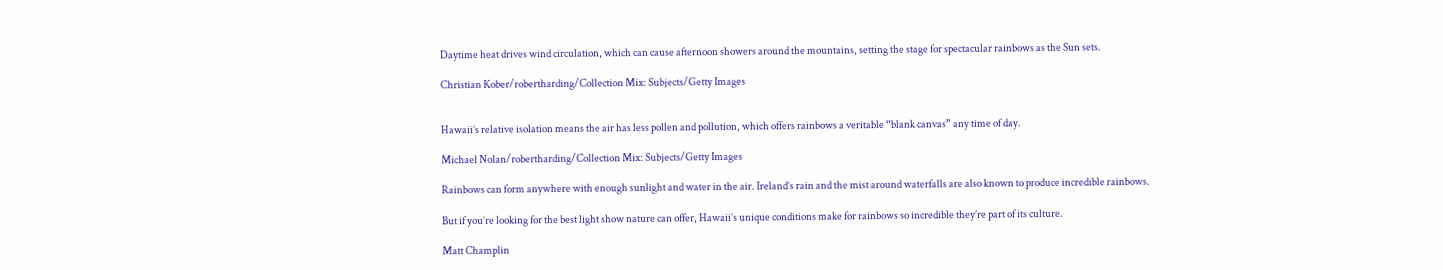Daytime heat drives wind circulation, which can cause afternoon showers around the mountains, setting the stage for spectacular rainbows as the Sun sets.

Christian Kober/robertharding/Collection Mix: Subjects/Getty Images


Hawaii’s relative isolation means the air has less pollen and pollution, which offers rainbows a veritable “blank canvas” any time of day.

Michael Nolan/robertharding/Collection Mix: Subjects/Getty Images

Rainbows can form anywhere with enough sunlight and water in the air. Ireland’s rain and the mist around waterfalls are also known to produce incredible rainbows.

But if you’re looking for the best light show nature can offer, Hawaii’s unique conditions make for rainbows so incredible they’re part of its culture.

Matt Champlin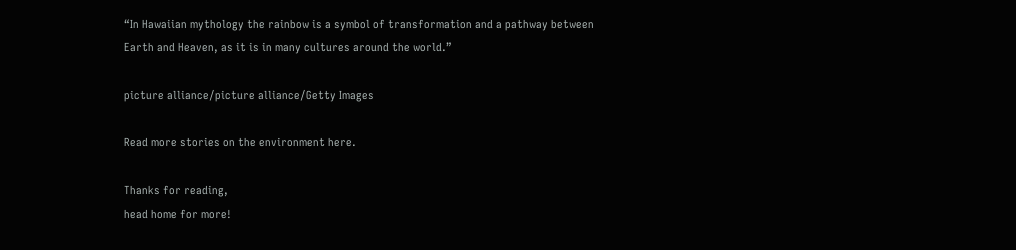“In Hawaiian mythology the rainbow is a symbol of transformation and a pathway between Earth and Heaven, as it is in many cultures around the world.”

picture alliance/picture alliance/Getty Images

Read more stories on the environment here.

Thanks for reading,
head home for more!